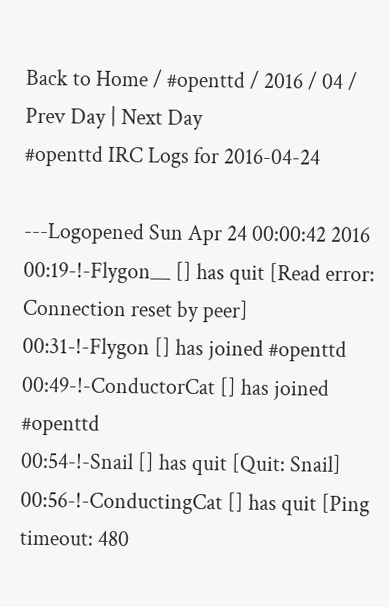Back to Home / #openttd / 2016 / 04 / Prev Day | Next Day
#openttd IRC Logs for 2016-04-24

---Logopened Sun Apr 24 00:00:42 2016
00:19-!-Flygon__ [] has quit [Read error: Connection reset by peer]
00:31-!-Flygon [] has joined #openttd
00:49-!-ConductorCat [] has joined #openttd
00:54-!-Snail [] has quit [Quit: Snail]
00:56-!-ConductingCat [] has quit [Ping timeout: 480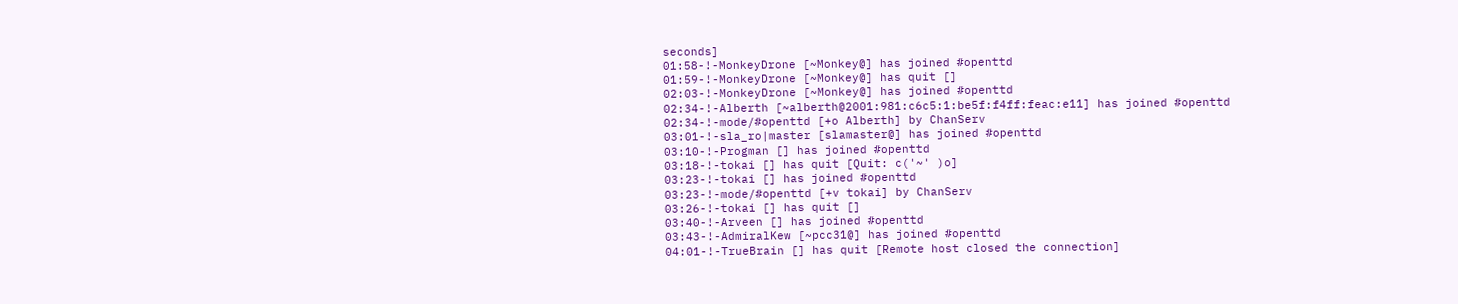seconds]
01:58-!-MonkeyDrone [~Monkey@] has joined #openttd
01:59-!-MonkeyDrone [~Monkey@] has quit []
02:03-!-MonkeyDrone [~Monkey@] has joined #openttd
02:34-!-Alberth [~alberth@2001:981:c6c5:1:be5f:f4ff:feac:e11] has joined #openttd
02:34-!-mode/#openttd [+o Alberth] by ChanServ
03:01-!-sla_ro|master [slamaster@] has joined #openttd
03:10-!-Progman [] has joined #openttd
03:18-!-tokai [] has quit [Quit: c('~' )o]
03:23-!-tokai [] has joined #openttd
03:23-!-mode/#openttd [+v tokai] by ChanServ
03:26-!-tokai [] has quit []
03:40-!-Arveen [] has joined #openttd
03:43-!-AdmiralKew [~pcc31@] has joined #openttd
04:01-!-TrueBrain [] has quit [Remote host closed the connection]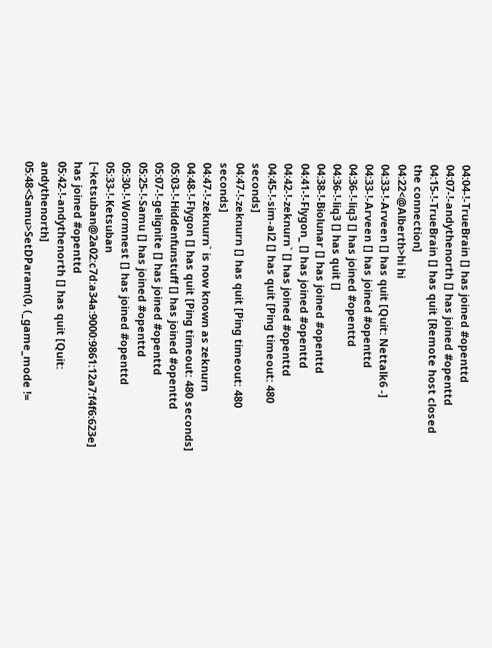04:04-!-TrueBrain [] has joined #openttd
04:07-!-andythenorth [] has joined #openttd
04:15-!-TrueBrain [] has quit [Remote host closed the connection]
04:22<@Alberth>hi hi
04:33-!-Arveen [] has quit [Quit: Nettalk6 -]
04:33-!-Arveen [] has joined #openttd
04:36-!-liq3 [] has joined #openttd
04:36-!-liq3 [] has quit []
04:38-!-Biolunar [] has joined #openttd
04:41-!-Flygon_ [] has joined #openttd
04:42-!-zeknurn` [] has joined #openttd
04:45-!-sim-al2 [] has quit [Ping timeout: 480 seconds]
04:47-!-zeknurn [] has quit [Ping timeout: 480 seconds]
04:47-!-zeknurn` is now known as zeknurn
04:48-!-Flygon [] has quit [Ping timeout: 480 seconds]
05:03-!-Hiddenfunstuff [] has joined #openttd
05:07-!-gelignite [] has joined #openttd
05:25-!-Samu [] has joined #openttd
05:30-!-Wormnest [] has joined #openttd
05:33-!-Ketsuban [~ketsuban@2a02:c7d:a34a:9000:9861:12a7:f4f6:623e] has joined #openttd
05:42-!-andythenorth [] has quit [Quit: andythenorth]
05:48<Samu>SetDParam(0, (_game_mode !=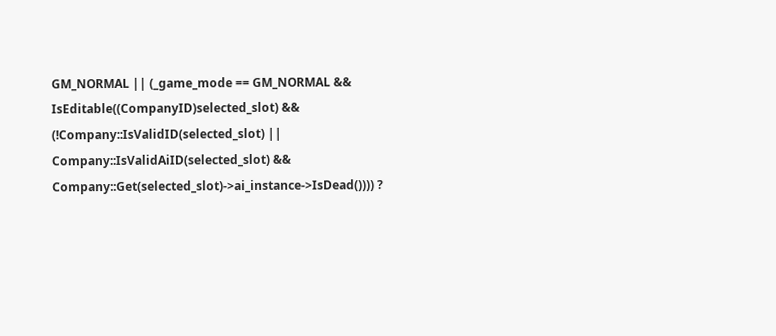GM_NORMAL || (_game_mode == GM_NORMAL && IsEditable((CompanyID)selected_slot) && (!Company::IsValidID(selected_slot) || Company::IsValidAiID(selected_slot) && Company::Get(selected_slot)->ai_instance->IsDead()))) ?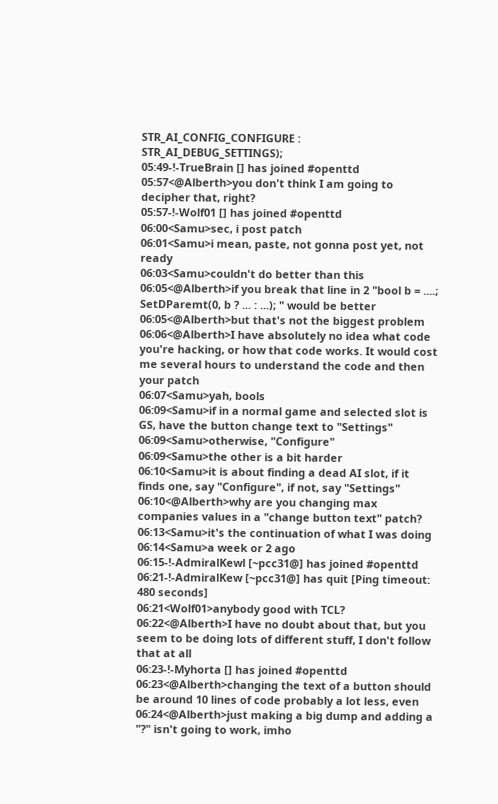STR_AI_CONFIG_CONFIGURE : STR_AI_DEBUG_SETTINGS);
05:49-!-TrueBrain [] has joined #openttd
05:57<@Alberth>you don't think I am going to decipher that, right?
05:57-!-Wolf01 [] has joined #openttd
06:00<Samu>sec, i post patch
06:01<Samu>i mean, paste, not gonna post yet, not ready
06:03<Samu>couldn't do better than this
06:05<@Alberth>if you break that line in 2 "bool b = ....; SetDParemt(0, b ? ... : ...); " would be better
06:05<@Alberth>but that's not the biggest problem
06:06<@Alberth>I have absolutely no idea what code you're hacking, or how that code works. It would cost me several hours to understand the code and then your patch
06:07<Samu>yah, bools
06:09<Samu>if in a normal game and selected slot is GS, have the button change text to "Settings"
06:09<Samu>otherwise, "Configure"
06:09<Samu>the other is a bit harder
06:10<Samu>it is about finding a dead AI slot, if it finds one, say "Configure", if not, say "Settings"
06:10<@Alberth>why are you changing max companies values in a "change button text" patch?
06:13<Samu>it's the continuation of what I was doing
06:14<Samu>a week or 2 ago
06:15-!-AdmiralKewl [~pcc31@] has joined #openttd
06:21-!-AdmiralKew [~pcc31@] has quit [Ping timeout: 480 seconds]
06:21<Wolf01>anybody good with TCL?
06:22<@Alberth>I have no doubt about that, but you seem to be doing lots of different stuff, I don't follow that at all
06:23-!-Myhorta [] has joined #openttd
06:23<@Alberth>changing the text of a button should be around 10 lines of code probably a lot less, even
06:24<@Alberth>just making a big dump and adding a "?" isn't going to work, imho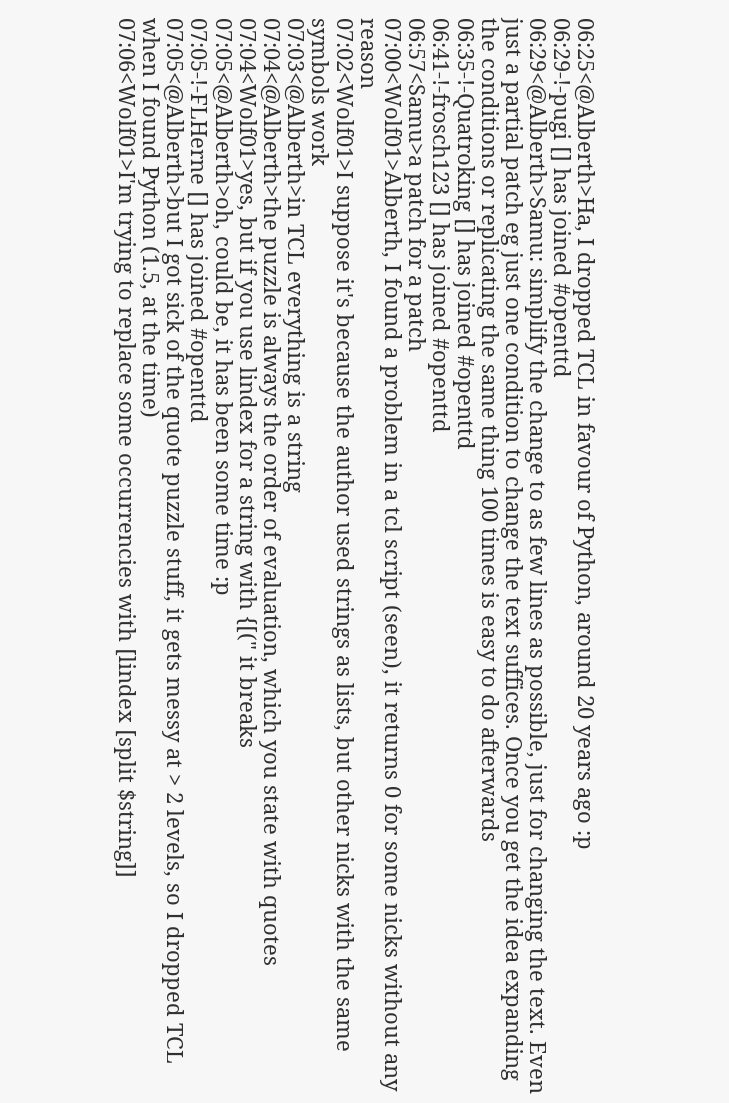06:25<@Alberth>Ha, I dropped TCL in favour of Python, around 20 years ago :p
06:29-!-pugi [] has joined #openttd
06:29<@Alberth>Samu: simplify the change to as few lines as possible, just for changing the text. Even just a partial patch eg just one condition to change the text suffices. Once you get the idea expanding the conditions or replicating the same thing 100 times is easy to do afterwards
06:35-!-Quatroking [] has joined #openttd
06:41-!-frosch123 [] has joined #openttd
06:57<Samu>a patch for a patch
07:00<Wolf01>Alberth, I found a problem in a tcl script (seen), it returns 0 for some nicks without any reason
07:02<Wolf01>I suppose it's because the author used strings as lists, but other nicks with the same symbols work
07:03<@Alberth>in TCL everything is a string
07:04<@Alberth>the puzzle is always the order of evaluation, which you state with quotes
07:04<Wolf01>yes, but if you use lindex for a string with {[(" it breaks
07:05<@Alberth>oh, could be, it has been some time :p
07:05-!-FLHerne [] has joined #openttd
07:05<@Alberth>but I got sick of the quote puzzle stuff, it gets messy at > 2 levels, so I dropped TCL when I found Python (1.5, at the time)
07:06<Wolf01>I'm trying to replace some occurrencies with [lindex [split $string]]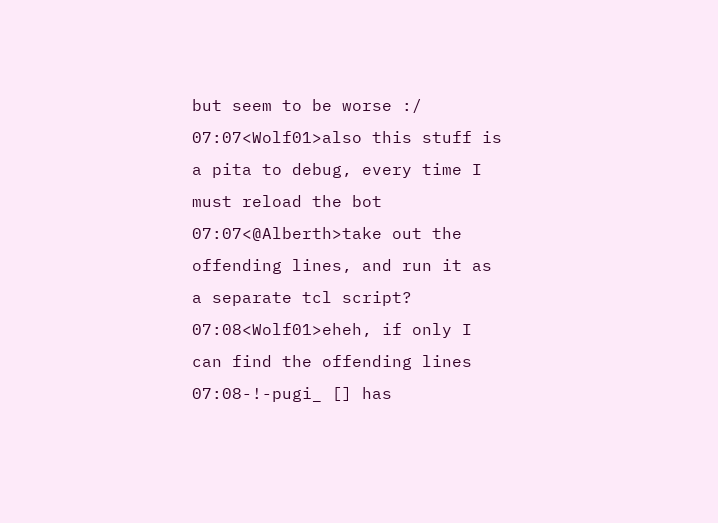but seem to be worse :/
07:07<Wolf01>also this stuff is a pita to debug, every time I must reload the bot
07:07<@Alberth>take out the offending lines, and run it as a separate tcl script?
07:08<Wolf01>eheh, if only I can find the offending lines
07:08-!-pugi_ [] has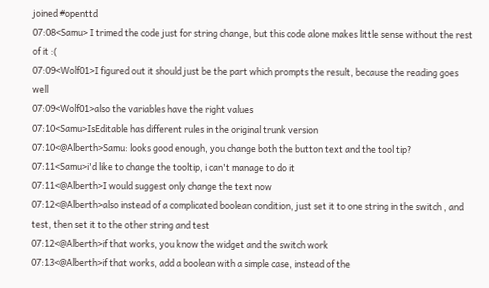joined #openttd
07:08<Samu> I trimed the code just for string change, but this code alone makes little sense without the rest of it :(
07:09<Wolf01>I figured out it should just be the part which prompts the result, because the reading goes well
07:09<Wolf01>also the variables have the right values
07:10<Samu>IsEditable has different rules in the original trunk version
07:10<@Alberth>Samu: looks good enough, you change both the button text and the tool tip?
07:11<Samu>i'd like to change the tooltip, i can't manage to do it
07:11<@Alberth>I would suggest only change the text now
07:12<@Alberth>also instead of a complicated boolean condition, just set it to one string in the switch , and test, then set it to the other string and test
07:12<@Alberth>if that works, you know the widget and the switch work
07:13<@Alberth>if that works, add a boolean with a simple case, instead of the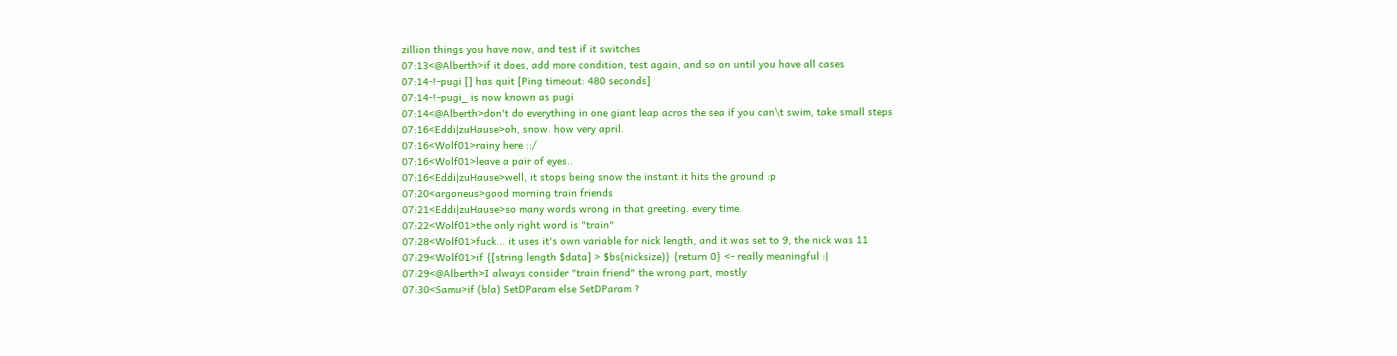zillion things you have now, and test if it switches
07:13<@Alberth>if it does, add more condition, test again, and so on until you have all cases
07:14-!-pugi [] has quit [Ping timeout: 480 seconds]
07:14-!-pugi_ is now known as pugi
07:14<@Alberth>don't do everything in one giant leap acros the sea if you can\t swim, take small steps
07:16<Eddi|zuHause>oh, snow. how very april.
07:16<Wolf01>rainy here ::/
07:16<Wolf01>leave a pair of eyes..
07:16<Eddi|zuHause>well, it stops being snow the instant it hits the ground :p
07:20<argoneus>good morning train friends
07:21<Eddi|zuHause>so many words wrong in that greeting. every time.
07:22<Wolf01>the only right word is "train"
07:28<Wolf01>fuck... it uses it's own variable for nick length, and it was set to 9, the nick was 11
07:29<Wolf01>if {[string length $data] > $bs(nicksize)} {return 0} <- really meaningful :|
07:29<@Alberth>I always consider "train friend" the wrong part, mostly
07:30<Samu>if (bla) SetDParam else SetDParam ?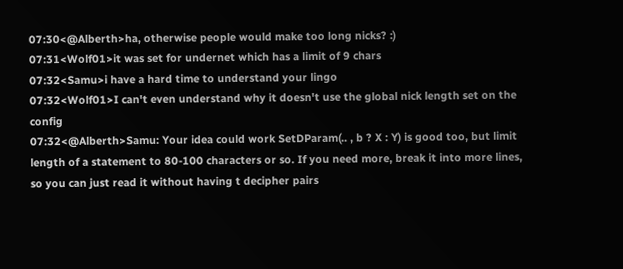07:30<@Alberth>ha, otherwise people would make too long nicks? :)
07:31<Wolf01>it was set for undernet which has a limit of 9 chars
07:32<Samu>i have a hard time to understand your lingo
07:32<Wolf01>I can't even understand why it doesn't use the global nick length set on the config
07:32<@Alberth>Samu: Your idea could work SetDParam(.. , b ? X : Y) is good too, but limit length of a statement to 80-100 characters or so. If you need more, break it into more lines, so you can just read it without having t decipher pairs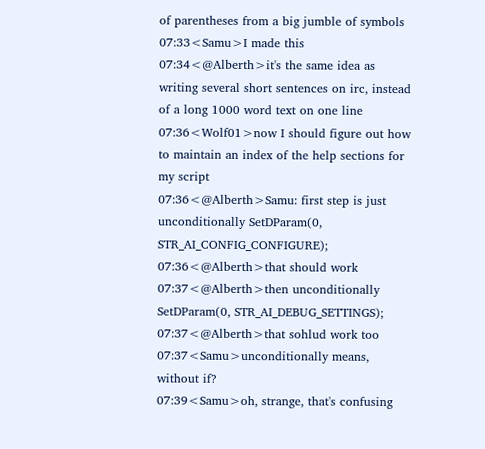of parentheses from a big jumble of symbols
07:33<Samu>I made this
07:34<@Alberth>it's the same idea as writing several short sentences on irc, instead of a long 1000 word text on one line
07:36<Wolf01>now I should figure out how to maintain an index of the help sections for my script
07:36<@Alberth>Samu: first step is just unconditionally SetDParam(0, STR_AI_CONFIG_CONFIGURE);
07:36<@Alberth>that should work
07:37<@Alberth>then unconditionally SetDParam(0, STR_AI_DEBUG_SETTINGS);
07:37<@Alberth>that sohlud work too
07:37<Samu>unconditionally means, without if?
07:39<Samu>oh, strange, that's confusing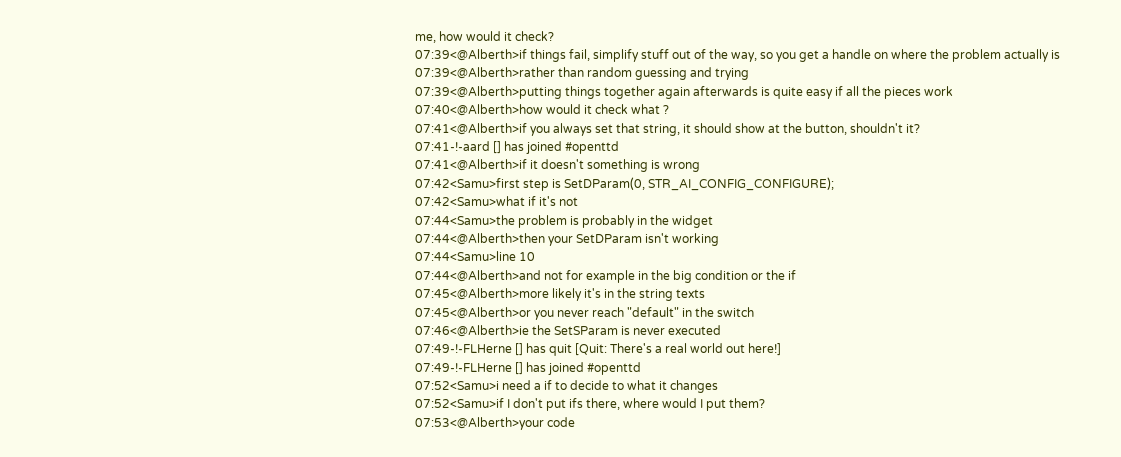me, how would it check?
07:39<@Alberth>if things fail, simplify stuff out of the way, so you get a handle on where the problem actually is
07:39<@Alberth>rather than random guessing and trying
07:39<@Alberth>putting things together again afterwards is quite easy if all the pieces work
07:40<@Alberth>how would it check what ?
07:41<@Alberth>if you always set that string, it should show at the button, shouldn't it?
07:41-!-aard [] has joined #openttd
07:41<@Alberth>if it doesn't something is wrong
07:42<Samu>first step is SetDParam(0, STR_AI_CONFIG_CONFIGURE);
07:42<Samu>what if it's not
07:44<Samu>the problem is probably in the widget
07:44<@Alberth>then your SetDParam isn't working
07:44<Samu>line 10
07:44<@Alberth>and not for example in the big condition or the if
07:45<@Alberth>more likely it's in the string texts
07:45<@Alberth>or you never reach "default" in the switch
07:46<@Alberth>ie the SetSParam is never executed
07:49-!-FLHerne [] has quit [Quit: There's a real world out here!]
07:49-!-FLHerne [] has joined #openttd
07:52<Samu>i need a if to decide to what it changes
07:52<Samu>if I don't put ifs there, where would I put them?
07:53<@Alberth>your code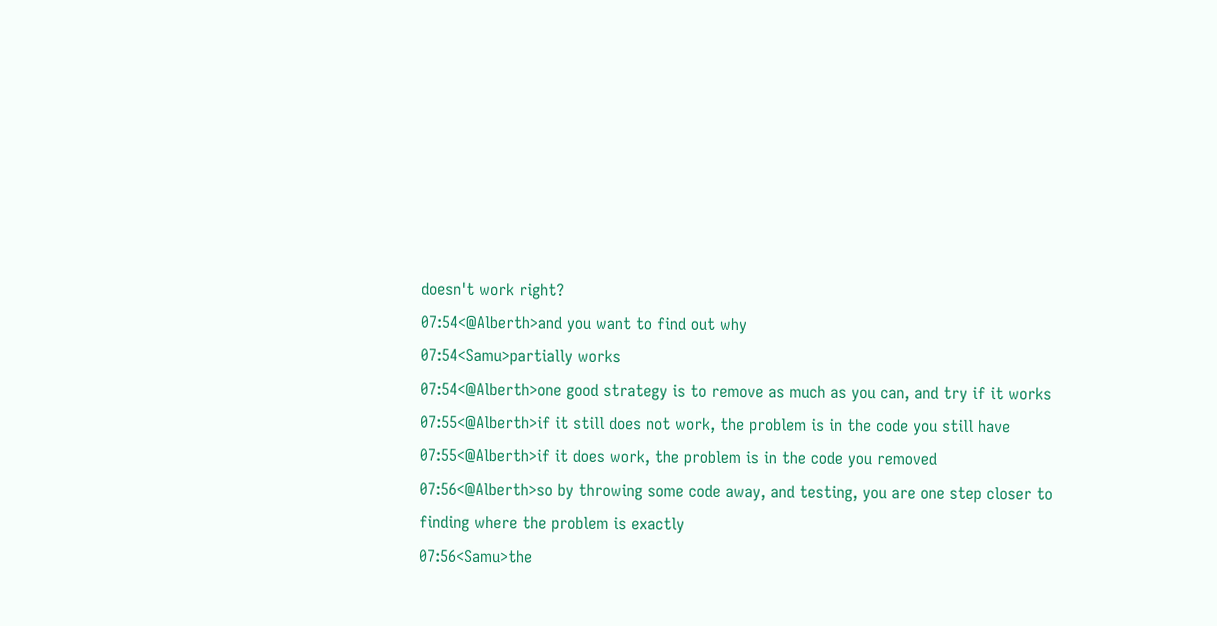doesn't work right?
07:54<@Alberth>and you want to find out why
07:54<Samu>partially works
07:54<@Alberth>one good strategy is to remove as much as you can, and try if it works
07:55<@Alberth>if it still does not work, the problem is in the code you still have
07:55<@Alberth>if it does work, the problem is in the code you removed
07:56<@Alberth>so by throwing some code away, and testing, you are one step closer to finding where the problem is exactly
07:56<Samu>the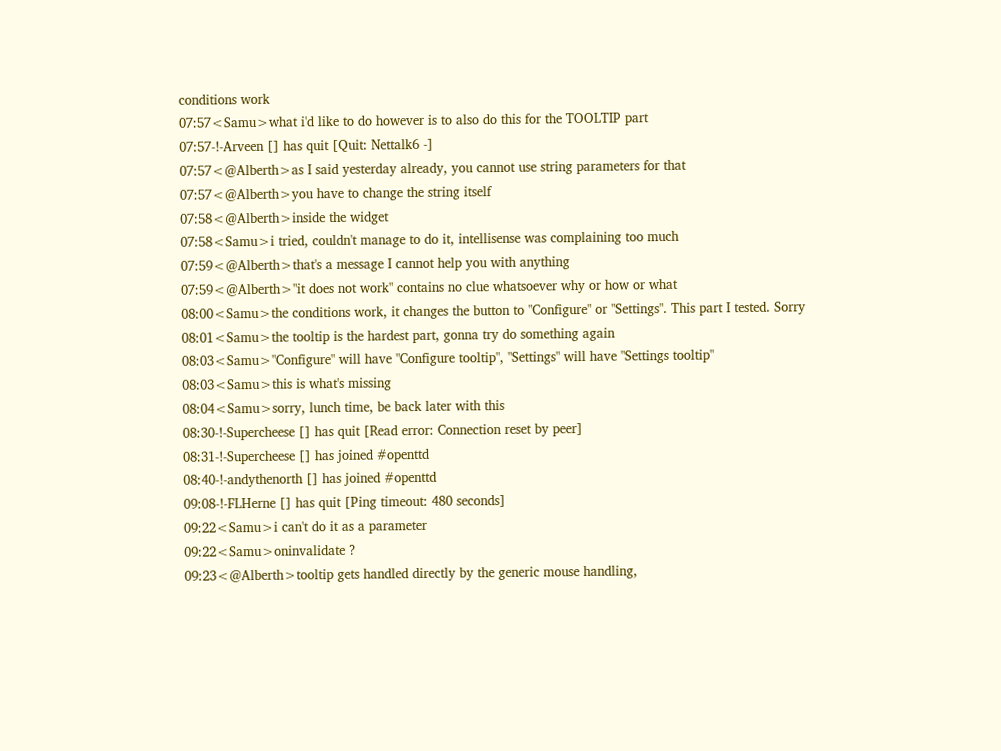conditions work
07:57<Samu>what i'd like to do however is to also do this for the TOOLTIP part
07:57-!-Arveen [] has quit [Quit: Nettalk6 -]
07:57<@Alberth>as I said yesterday already, you cannot use string parameters for that
07:57<@Alberth>you have to change the string itself
07:58<@Alberth>inside the widget
07:58<Samu>i tried, couldn't manage to do it, intellisense was complaining too much
07:59<@Alberth>that's a message I cannot help you with anything
07:59<@Alberth>"it does not work" contains no clue whatsoever why or how or what
08:00<Samu>the conditions work, it changes the button to "Configure" or "Settings". This part I tested. Sorry
08:01<Samu>the tooltip is the hardest part, gonna try do something again
08:03<Samu>"Configure" will have "Configure tooltip", "Settings" will have "Settings tooltip"
08:03<Samu>this is what's missing
08:04<Samu>sorry, lunch time, be back later with this
08:30-!-Supercheese [] has quit [Read error: Connection reset by peer]
08:31-!-Supercheese [] has joined #openttd
08:40-!-andythenorth [] has joined #openttd
09:08-!-FLHerne [] has quit [Ping timeout: 480 seconds]
09:22<Samu>i can't do it as a parameter
09:22<Samu>oninvalidate ?
09:23<@Alberth>tooltip gets handled directly by the generic mouse handling,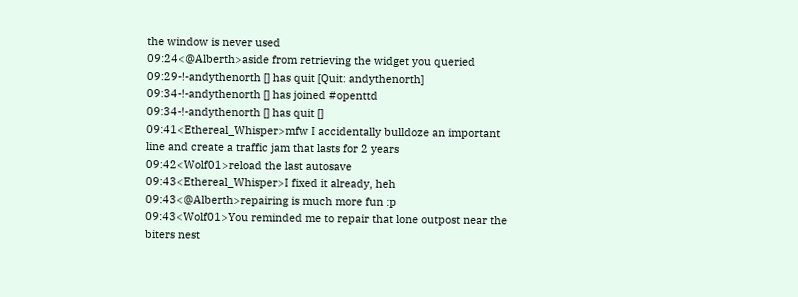the window is never used
09:24<@Alberth>aside from retrieving the widget you queried
09:29-!-andythenorth [] has quit [Quit: andythenorth]
09:34-!-andythenorth [] has joined #openttd
09:34-!-andythenorth [] has quit []
09:41<Ethereal_Whisper>mfw I accidentally bulldoze an important line and create a traffic jam that lasts for 2 years
09:42<Wolf01>reload the last autosave
09:43<Ethereal_Whisper>I fixed it already, heh
09:43<@Alberth>repairing is much more fun :p
09:43<Wolf01>You reminded me to repair that lone outpost near the biters nest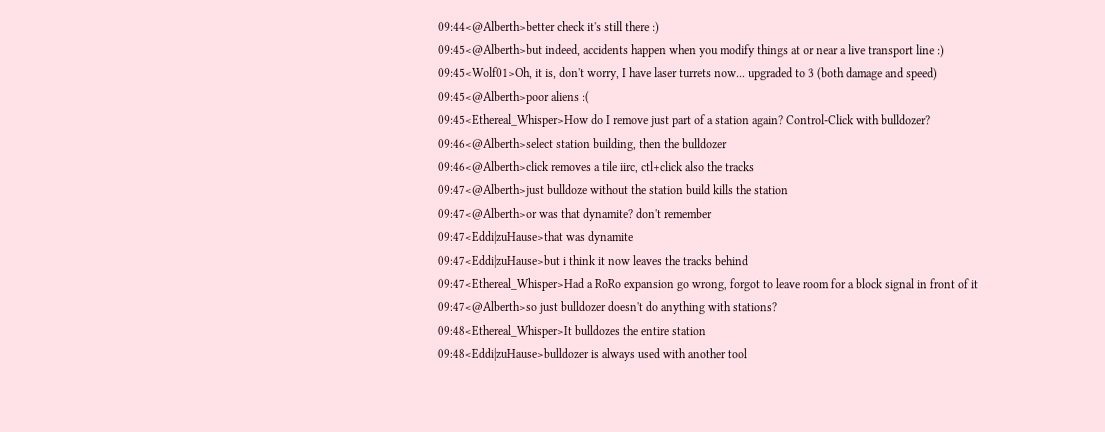09:44<@Alberth>better check it's still there :)
09:45<@Alberth>but indeed, accidents happen when you modify things at or near a live transport line :)
09:45<Wolf01>Oh, it is, don't worry, I have laser turrets now... upgraded to 3 (both damage and speed)
09:45<@Alberth>poor aliens :(
09:45<Ethereal_Whisper>How do I remove just part of a station again? Control-Click with bulldozer?
09:46<@Alberth>select station building, then the bulldozer
09:46<@Alberth>click removes a tile iirc, ctl+click also the tracks
09:47<@Alberth>just bulldoze without the station build kills the station
09:47<@Alberth>or was that dynamite? don't remember
09:47<Eddi|zuHause>that was dynamite
09:47<Eddi|zuHause>but i think it now leaves the tracks behind
09:47<Ethereal_Whisper>Had a RoRo expansion go wrong, forgot to leave room for a block signal in front of it
09:47<@Alberth>so just bulldozer doesn't do anything with stations?
09:48<Ethereal_Whisper>It bulldozes the entire station
09:48<Eddi|zuHause>bulldozer is always used with another tool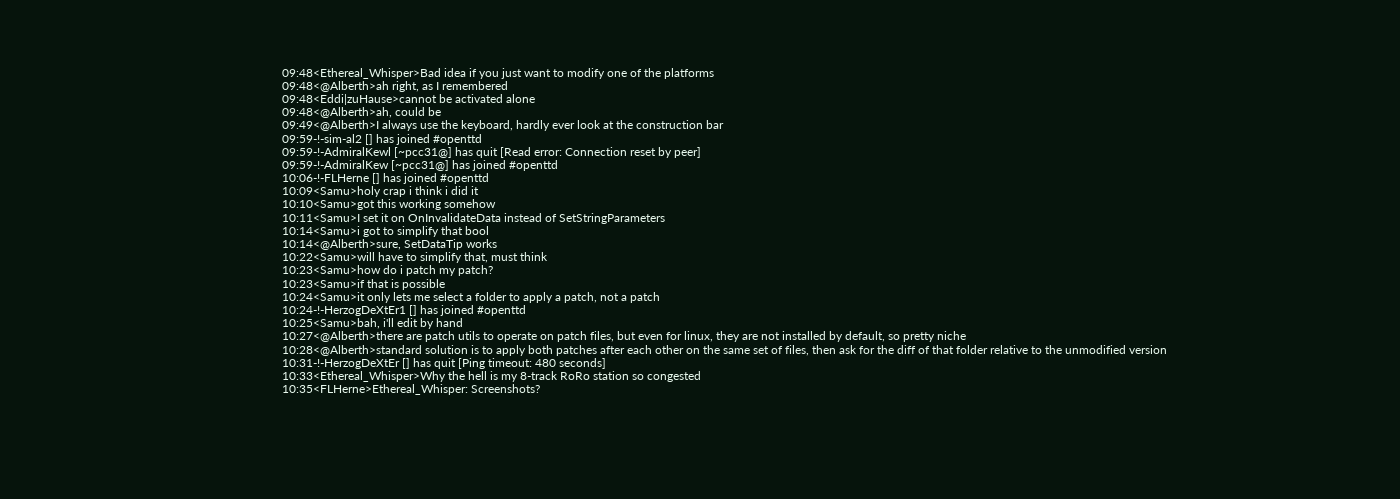09:48<Ethereal_Whisper>Bad idea if you just want to modify one of the platforms
09:48<@Alberth>ah right, as I remembered
09:48<Eddi|zuHause>cannot be activated alone
09:48<@Alberth>ah, could be
09:49<@Alberth>I always use the keyboard, hardly ever look at the construction bar
09:59-!-sim-al2 [] has joined #openttd
09:59-!-AdmiralKewl [~pcc31@] has quit [Read error: Connection reset by peer]
09:59-!-AdmiralKew [~pcc31@] has joined #openttd
10:06-!-FLHerne [] has joined #openttd
10:09<Samu>holy crap i think i did it
10:10<Samu>got this working somehow
10:11<Samu>I set it on OnInvalidateData instead of SetStringParameters
10:14<Samu>i got to simplify that bool
10:14<@Alberth>sure, SetDataTip works
10:22<Samu>will have to simplify that, must think
10:23<Samu>how do i patch my patch?
10:23<Samu>if that is possible
10:24<Samu>it only lets me select a folder to apply a patch, not a patch
10:24-!-HerzogDeXtEr1 [] has joined #openttd
10:25<Samu>bah, i'll edit by hand
10:27<@Alberth>there are patch utils to operate on patch files, but even for linux, they are not installed by default, so pretty niche
10:28<@Alberth>standard solution is to apply both patches after each other on the same set of files, then ask for the diff of that folder relative to the unmodified version
10:31-!-HerzogDeXtEr [] has quit [Ping timeout: 480 seconds]
10:33<Ethereal_Whisper>Why the hell is my 8-track RoRo station so congested
10:35<FLHerne>Ethereal_Whisper: Screenshots?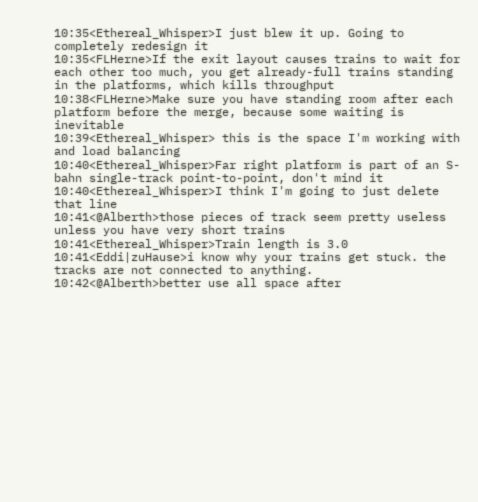10:35<Ethereal_Whisper>I just blew it up. Going to completely redesign it
10:35<FLHerne>If the exit layout causes trains to wait for each other too much, you get already-full trains standing in the platforms, which kills throughput
10:38<FLHerne>Make sure you have standing room after each platform before the merge, because some waiting is inevitable
10:39<Ethereal_Whisper> this is the space I'm working with and load balancing
10:40<Ethereal_Whisper>Far right platform is part of an S-bahn single-track point-to-point, don't mind it
10:40<Ethereal_Whisper>I think I'm going to just delete that line
10:41<@Alberth>those pieces of track seem pretty useless unless you have very short trains
10:41<Ethereal_Whisper>Train length is 3.0
10:41<Eddi|zuHause>i know why your trains get stuck. the tracks are not connected to anything.
10:42<@Alberth>better use all space after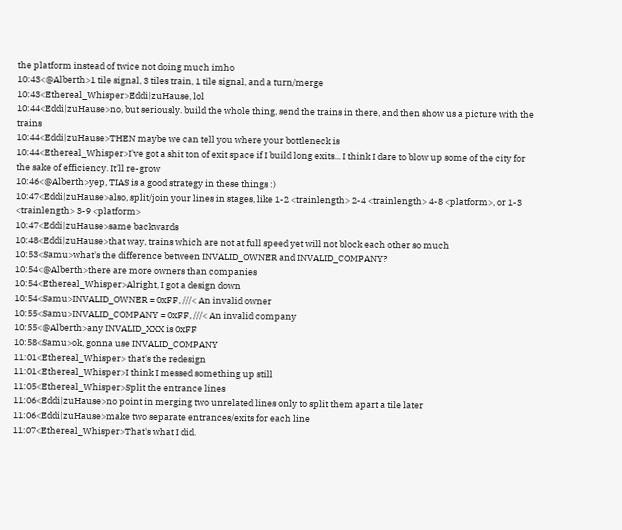the platform instead of twice not doing much imho
10:43<@Alberth>1 tile signal, 3 tiles train, 1 tile signal, and a turn/merge
10:43<Ethereal_Whisper>Eddi|zuHause, lol
10:44<Eddi|zuHause>no, but seriously. build the whole thing, send the trains in there, and then show us a picture with the trains
10:44<Eddi|zuHause>THEN maybe we can tell you where your bottleneck is
10:44<Ethereal_Whisper>I've got a shit ton of exit space if I build long exits... I think I dare to blow up some of the city for the sake of efficiency. It'll re-grow
10:46<@Alberth>yep, TIAS is a good strategy in these things :)
10:47<Eddi|zuHause>also, split/join your lines in stages, like 1-2 <trainlength> 2-4 <trainlength> 4-8 <platform>, or 1-3 <trainlength> 3-9 <platform>
10:47<Eddi|zuHause>same backwards
10:48<Eddi|zuHause>that way, trains which are not at full speed yet will not block each other so much
10:53<Samu>what's the difference between INVALID_OWNER and INVALID_COMPANY?
10:54<@Alberth>there are more owners than companies
10:54<Ethereal_Whisper>Alright, I got a design down
10:54<Samu>INVALID_OWNER = 0xFF, ///< An invalid owner
10:55<Samu>INVALID_COMPANY = 0xFF, ///< An invalid company
10:55<@Alberth>any INVALID_XXX is 0xFF
10:58<Samu>ok, gonna use INVALID_COMPANY
11:01<Ethereal_Whisper> that's the redesign
11:01<Ethereal_Whisper>I think I messed something up still
11:05<Ethereal_Whisper>Split the entrance lines
11:06<Eddi|zuHause>no point in merging two unrelated lines only to split them apart a tile later
11:06<Eddi|zuHause>make two separate entrances/exits for each line
11:07<Ethereal_Whisper>That's what I did.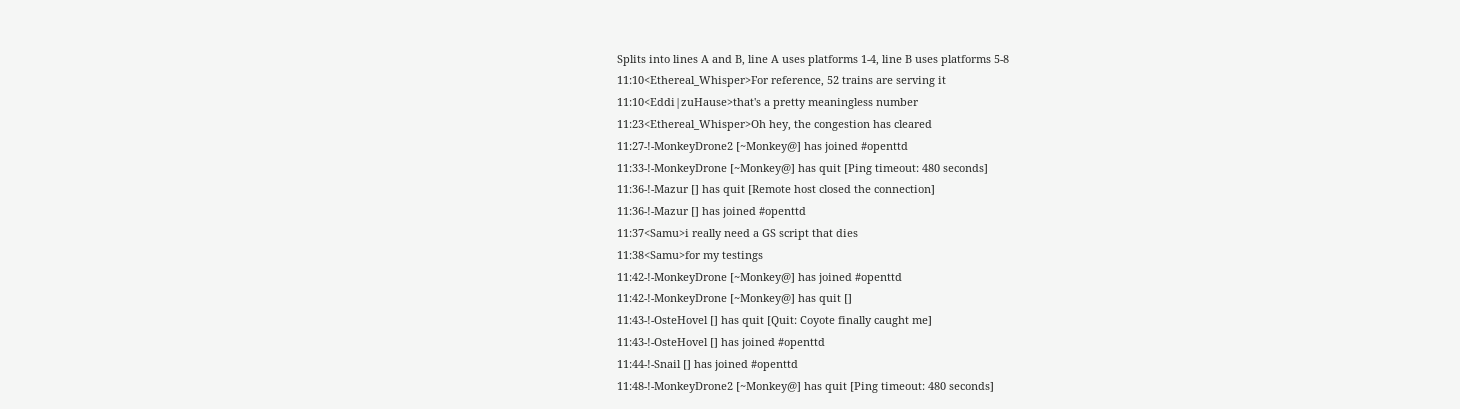Splits into lines A and B, line A uses platforms 1-4, line B uses platforms 5-8
11:10<Ethereal_Whisper>For reference, 52 trains are serving it
11:10<Eddi|zuHause>that's a pretty meaningless number
11:23<Ethereal_Whisper>Oh hey, the congestion has cleared
11:27-!-MonkeyDrone2 [~Monkey@] has joined #openttd
11:33-!-MonkeyDrone [~Monkey@] has quit [Ping timeout: 480 seconds]
11:36-!-Mazur [] has quit [Remote host closed the connection]
11:36-!-Mazur [] has joined #openttd
11:37<Samu>i really need a GS script that dies
11:38<Samu>for my testings
11:42-!-MonkeyDrone [~Monkey@] has joined #openttd
11:42-!-MonkeyDrone [~Monkey@] has quit []
11:43-!-OsteHovel [] has quit [Quit: Coyote finally caught me]
11:43-!-OsteHovel [] has joined #openttd
11:44-!-Snail [] has joined #openttd
11:48-!-MonkeyDrone2 [~Monkey@] has quit [Ping timeout: 480 seconds]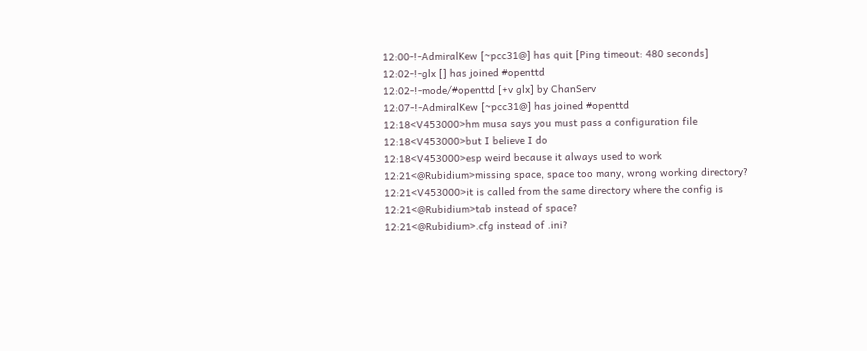12:00-!-AdmiralKew [~pcc31@] has quit [Ping timeout: 480 seconds]
12:02-!-glx [] has joined #openttd
12:02-!-mode/#openttd [+v glx] by ChanServ
12:07-!-AdmiralKew [~pcc31@] has joined #openttd
12:18<V453000>hm musa says you must pass a configuration file
12:18<V453000>but I believe I do
12:18<V453000>esp weird because it always used to work
12:21<@Rubidium>missing space, space too many, wrong working directory?
12:21<V453000>it is called from the same directory where the config is
12:21<@Rubidium>tab instead of space?
12:21<@Rubidium>.cfg instead of .ini?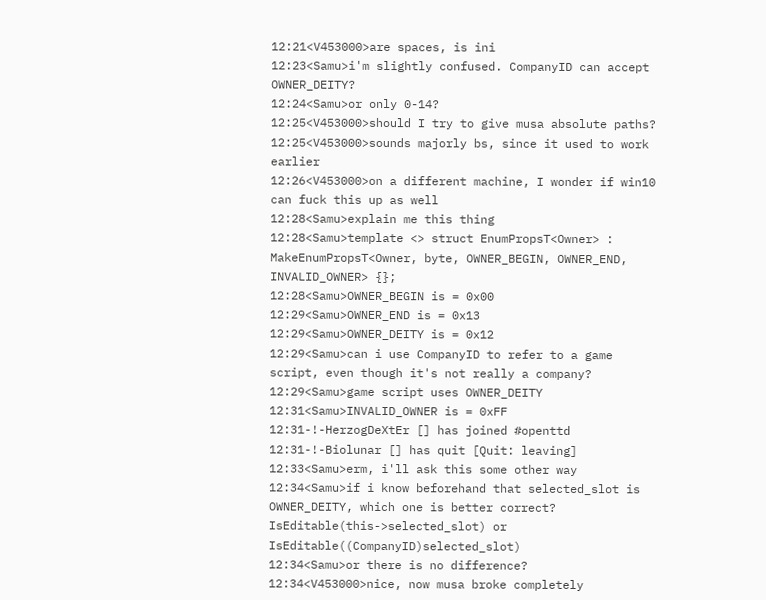12:21<V453000>are spaces, is ini
12:23<Samu>i'm slightly confused. CompanyID can accept OWNER_DEITY?
12:24<Samu>or only 0-14?
12:25<V453000>should I try to give musa absolute paths?
12:25<V453000>sounds majorly bs, since it used to work earlier
12:26<V453000>on a different machine, I wonder if win10 can fuck this up as well
12:28<Samu>explain me this thing
12:28<Samu>template <> struct EnumPropsT<Owner> : MakeEnumPropsT<Owner, byte, OWNER_BEGIN, OWNER_END, INVALID_OWNER> {};
12:28<Samu>OWNER_BEGIN is = 0x00
12:29<Samu>OWNER_END is = 0x13
12:29<Samu>OWNER_DEITY is = 0x12
12:29<Samu>can i use CompanyID to refer to a game script, even though it's not really a company?
12:29<Samu>game script uses OWNER_DEITY
12:31<Samu>INVALID_OWNER is = 0xFF
12:31-!-HerzogDeXtEr [] has joined #openttd
12:31-!-Biolunar [] has quit [Quit: leaving]
12:33<Samu>erm, i'll ask this some other way
12:34<Samu>if i know beforehand that selected_slot is OWNER_DEITY, which one is better correct? IsEditable(this->selected_slot) or IsEditable((CompanyID)selected_slot)
12:34<Samu>or there is no difference?
12:34<V453000>nice, now musa broke completely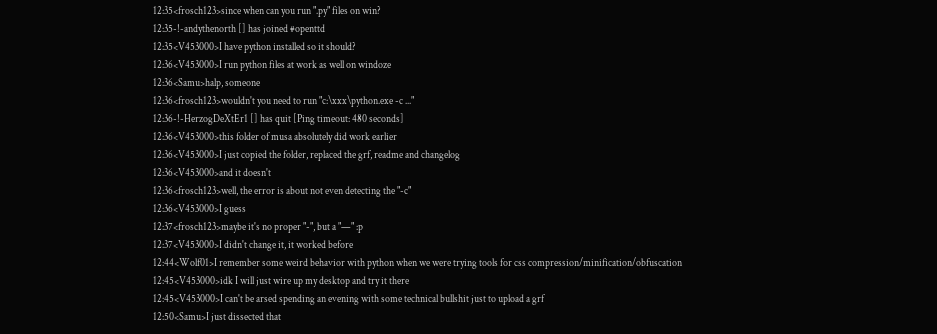12:35<frosch123>since when can you run ".py" files on win?
12:35-!-andythenorth [] has joined #openttd
12:35<V453000>I have python installed so it should?
12:36<V453000>I run python files at work as well on windoze
12:36<Samu>halp, someone
12:36<frosch123>wouldn't you need to run "c:\xxx\python.exe -c ..."
12:36-!-HerzogDeXtEr1 [] has quit [Ping timeout: 480 seconds]
12:36<V453000>this folder of musa absolutely did work earlier
12:36<V453000>I just copied the folder, replaced the grf, readme and changelog
12:36<V453000>and it doesn't
12:36<frosch123>well, the error is about not even detecting the "-c"
12:36<V453000>I guess
12:37<frosch123>maybe it's no proper "-", but a "—" :p
12:37<V453000>I didn't change it, it worked before
12:44<Wolf01>I remember some weird behavior with python when we were trying tools for css compression/minification/obfuscation
12:45<V453000>idk I will just wire up my desktop and try it there
12:45<V453000>I can't be arsed spending an evening with some technical bullshit just to upload a grf
12:50<Samu>I just dissected that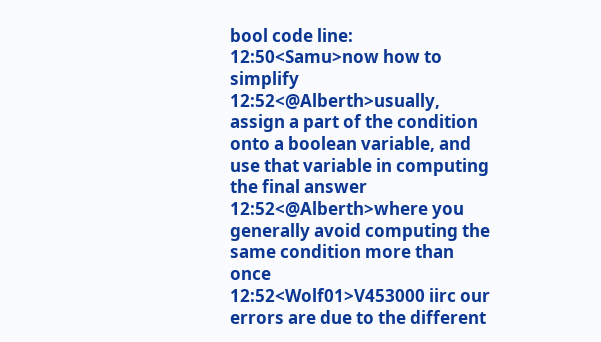bool code line:
12:50<Samu>now how to simplify
12:52<@Alberth>usually, assign a part of the condition onto a boolean variable, and use that variable in computing the final answer
12:52<@Alberth>where you generally avoid computing the same condition more than once
12:52<Wolf01>V453000 iirc our errors are due to the different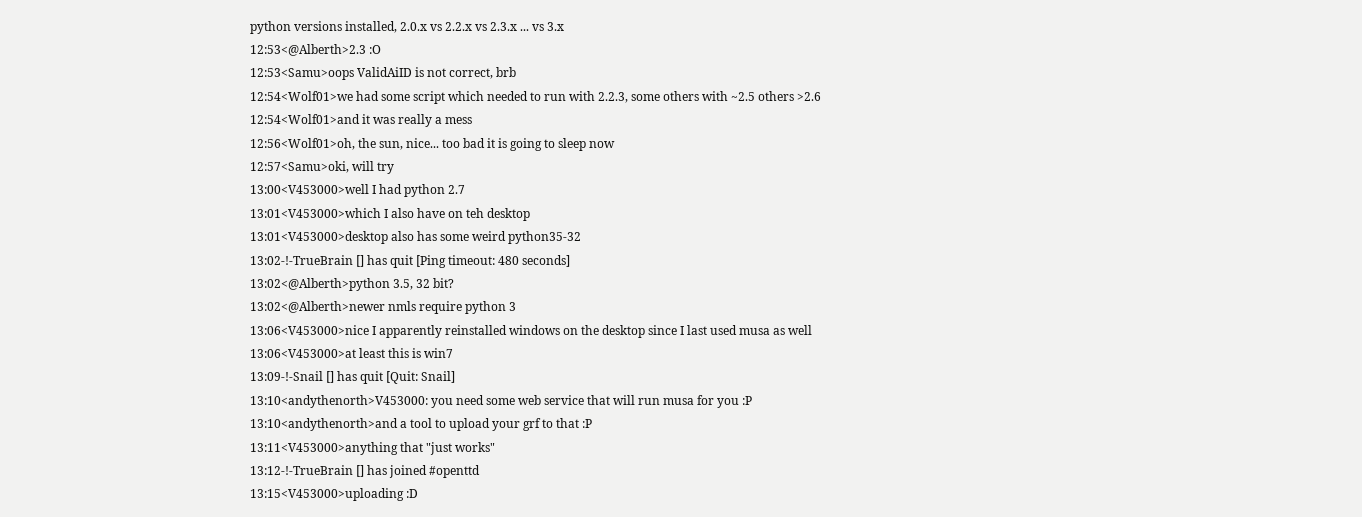python versions installed, 2.0.x vs 2.2.x vs 2.3.x ... vs 3.x
12:53<@Alberth>2.3 :O
12:53<Samu>oops ValidAiID is not correct, brb
12:54<Wolf01>we had some script which needed to run with 2.2.3, some others with ~2.5 others >2.6
12:54<Wolf01>and it was really a mess
12:56<Wolf01>oh, the sun, nice... too bad it is going to sleep now
12:57<Samu>oki, will try
13:00<V453000>well I had python 2.7
13:01<V453000>which I also have on teh desktop
13:01<V453000>desktop also has some weird python35-32
13:02-!-TrueBrain [] has quit [Ping timeout: 480 seconds]
13:02<@Alberth>python 3.5, 32 bit?
13:02<@Alberth>newer nmls require python 3
13:06<V453000>nice I apparently reinstalled windows on the desktop since I last used musa as well
13:06<V453000>at least this is win7
13:09-!-Snail [] has quit [Quit: Snail]
13:10<andythenorth>V453000: you need some web service that will run musa for you :P
13:10<andythenorth>and a tool to upload your grf to that :P
13:11<V453000>anything that "just works"
13:12-!-TrueBrain [] has joined #openttd
13:15<V453000>uploading :D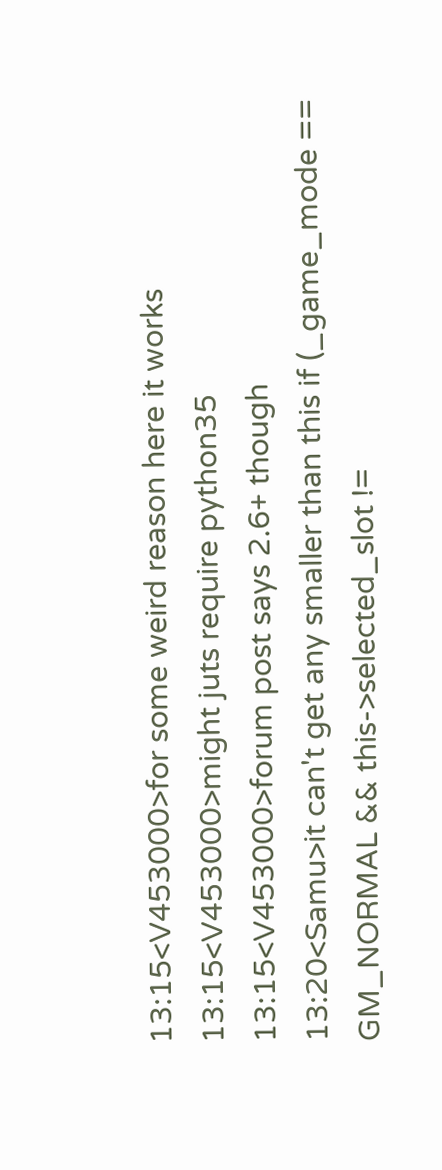13:15<V453000>for some weird reason here it works
13:15<V453000>might juts require python35
13:15<V453000>forum post says 2.6+ though
13:20<Samu>it can't get any smaller than this if (_game_mode == GM_NORMAL && this->selected_slot !=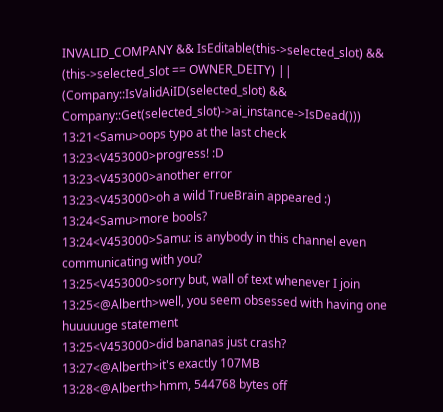INVALID_COMPANY && IsEditable(this->selected_slot) && (this->selected_slot == OWNER_DEITY) || (Company::IsValidAiID(selected_slot) && Company::Get(selected_slot)->ai_instance->IsDead()))
13:21<Samu>oops typo at the last check
13:23<V453000>progress! :D
13:23<V453000>another error
13:23<V453000>oh a wild TrueBrain appeared :)
13:24<Samu>more bools?
13:24<V453000>Samu: is anybody in this channel even communicating with you?
13:25<V453000>sorry but, wall of text whenever I join
13:25<@Alberth>well, you seem obsessed with having one huuuuuge statement
13:25<V453000>did bananas just crash?
13:27<@Alberth>it's exactly 107MB
13:28<@Alberth>hmm, 544768 bytes off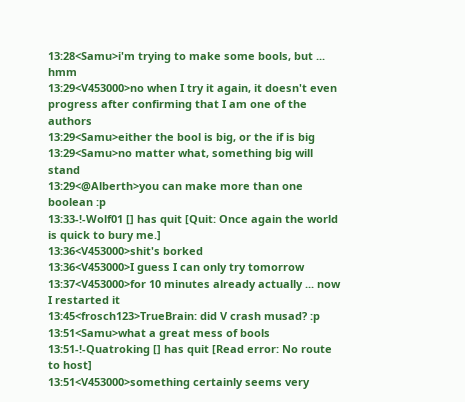13:28<Samu>i'm trying to make some bools, but ... hmm
13:29<V453000>no when I try it again, it doesn't even progress after confirming that I am one of the authors
13:29<Samu>either the bool is big, or the if is big
13:29<Samu>no matter what, something big will stand
13:29<@Alberth>you can make more than one boolean :p
13:33-!-Wolf01 [] has quit [Quit: Once again the world is quick to bury me.]
13:36<V453000>shit's borked
13:36<V453000>I guess I can only try tomorrow
13:37<V453000>for 10 minutes already actually ... now I restarted it
13:45<frosch123>TrueBrain: did V crash musad? :p
13:51<Samu>what a great mess of bools
13:51-!-Quatroking [] has quit [Read error: No route to host]
13:51<V453000>something certainly seems very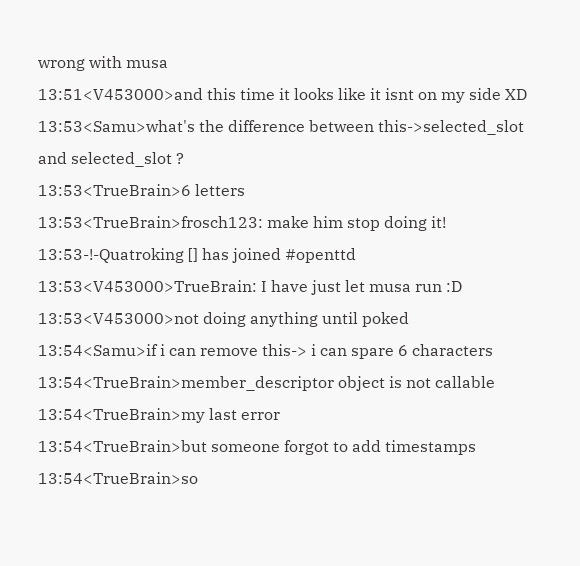wrong with musa
13:51<V453000>and this time it looks like it isnt on my side XD
13:53<Samu>what's the difference between this->selected_slot and selected_slot ?
13:53<TrueBrain>6 letters
13:53<TrueBrain>frosch123: make him stop doing it!
13:53-!-Quatroking [] has joined #openttd
13:53<V453000>TrueBrain: I have just let musa run :D
13:53<V453000>not doing anything until poked
13:54<Samu>if i can remove this-> i can spare 6 characters
13:54<TrueBrain>member_descriptor object is not callable
13:54<TrueBrain>my last error
13:54<TrueBrain>but someone forgot to add timestamps
13:54<TrueBrain>so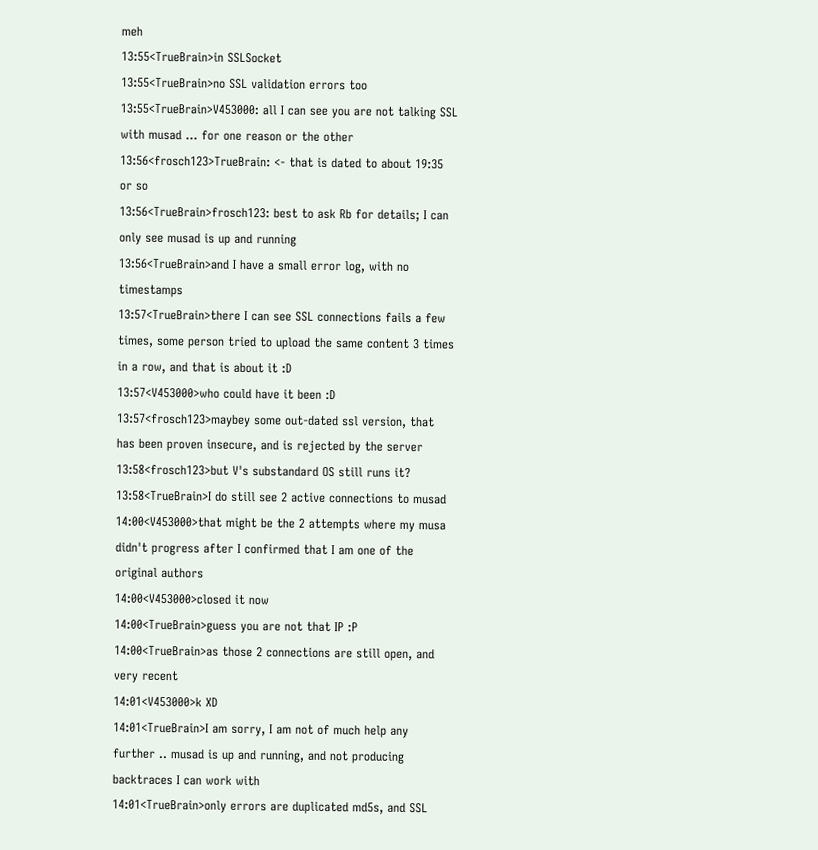meh
13:55<TrueBrain>in SSLSocket
13:55<TrueBrain>no SSL validation errors too
13:55<TrueBrain>V453000: all I can see you are not talking SSL with musad ... for one reason or the other
13:56<frosch123>TrueBrain: <- that is dated to about 19:35 or so
13:56<TrueBrain>frosch123: best to ask Rb for details; I can only see musad is up and running
13:56<TrueBrain>and I have a small error log, with no timestamps
13:57<TrueBrain>there I can see SSL connections fails a few times, some person tried to upload the same content 3 times in a row, and that is about it :D
13:57<V453000>who could have it been :D
13:57<frosch123>maybey some out-dated ssl version, that has been proven insecure, and is rejected by the server
13:58<frosch123>but V's substandard OS still runs it?
13:58<TrueBrain>I do still see 2 active connections to musad
14:00<V453000>that might be the 2 attempts where my musa didn't progress after I confirmed that I am one of the original authors
14:00<V453000>closed it now
14:00<TrueBrain>guess you are not that IP :P
14:00<TrueBrain>as those 2 connections are still open, and very recent
14:01<V453000>k XD
14:01<TrueBrain>I am sorry, I am not of much help any further .. musad is up and running, and not producing backtraces I can work with
14:01<TrueBrain>only errors are duplicated md5s, and SSL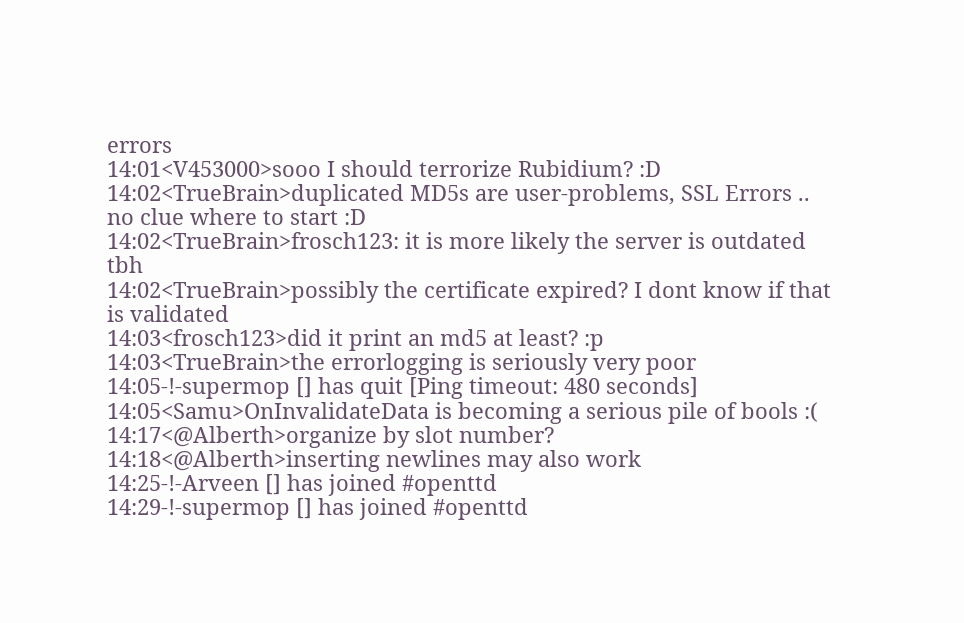errors
14:01<V453000>sooo I should terrorize Rubidium? :D
14:02<TrueBrain>duplicated MD5s are user-problems, SSL Errors .. no clue where to start :D
14:02<TrueBrain>frosch123: it is more likely the server is outdated tbh
14:02<TrueBrain>possibly the certificate expired? I dont know if that is validated
14:03<frosch123>did it print an md5 at least? :p
14:03<TrueBrain>the errorlogging is seriously very poor
14:05-!-supermop [] has quit [Ping timeout: 480 seconds]
14:05<Samu>OnInvalidateData is becoming a serious pile of bools :(
14:17<@Alberth>organize by slot number?
14:18<@Alberth>inserting newlines may also work
14:25-!-Arveen [] has joined #openttd
14:29-!-supermop [] has joined #openttd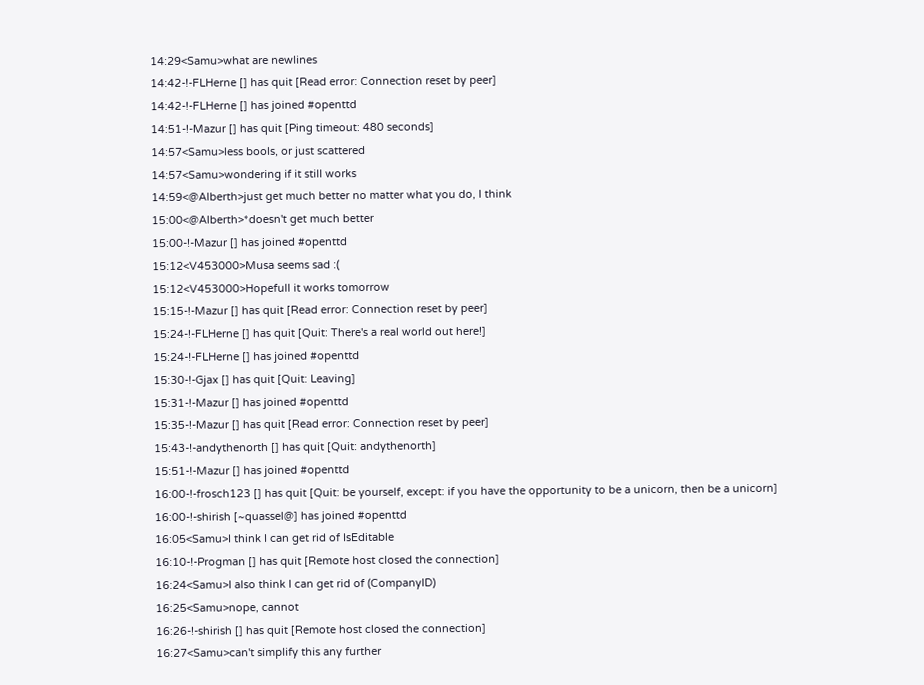14:29<Samu>what are newlines
14:42-!-FLHerne [] has quit [Read error: Connection reset by peer]
14:42-!-FLHerne [] has joined #openttd
14:51-!-Mazur [] has quit [Ping timeout: 480 seconds]
14:57<Samu>less bools, or just scattered
14:57<Samu>wondering if it still works
14:59<@Alberth>just get much better no matter what you do, I think
15:00<@Alberth>*doesn't get much better
15:00-!-Mazur [] has joined #openttd
15:12<V453000>Musa seems sad :(
15:12<V453000>Hopefull it works tomorrow
15:15-!-Mazur [] has quit [Read error: Connection reset by peer]
15:24-!-FLHerne [] has quit [Quit: There's a real world out here!]
15:24-!-FLHerne [] has joined #openttd
15:30-!-Gjax [] has quit [Quit: Leaving]
15:31-!-Mazur [] has joined #openttd
15:35-!-Mazur [] has quit [Read error: Connection reset by peer]
15:43-!-andythenorth [] has quit [Quit: andythenorth]
15:51-!-Mazur [] has joined #openttd
16:00-!-frosch123 [] has quit [Quit: be yourself, except: if you have the opportunity to be a unicorn, then be a unicorn]
16:00-!-shirish [~quassel@] has joined #openttd
16:05<Samu>I think I can get rid of IsEditable
16:10-!-Progman [] has quit [Remote host closed the connection]
16:24<Samu>I also think I can get rid of (CompanyID)
16:25<Samu>nope, cannot
16:26-!-shirish [] has quit [Remote host closed the connection]
16:27<Samu>can't simplify this any further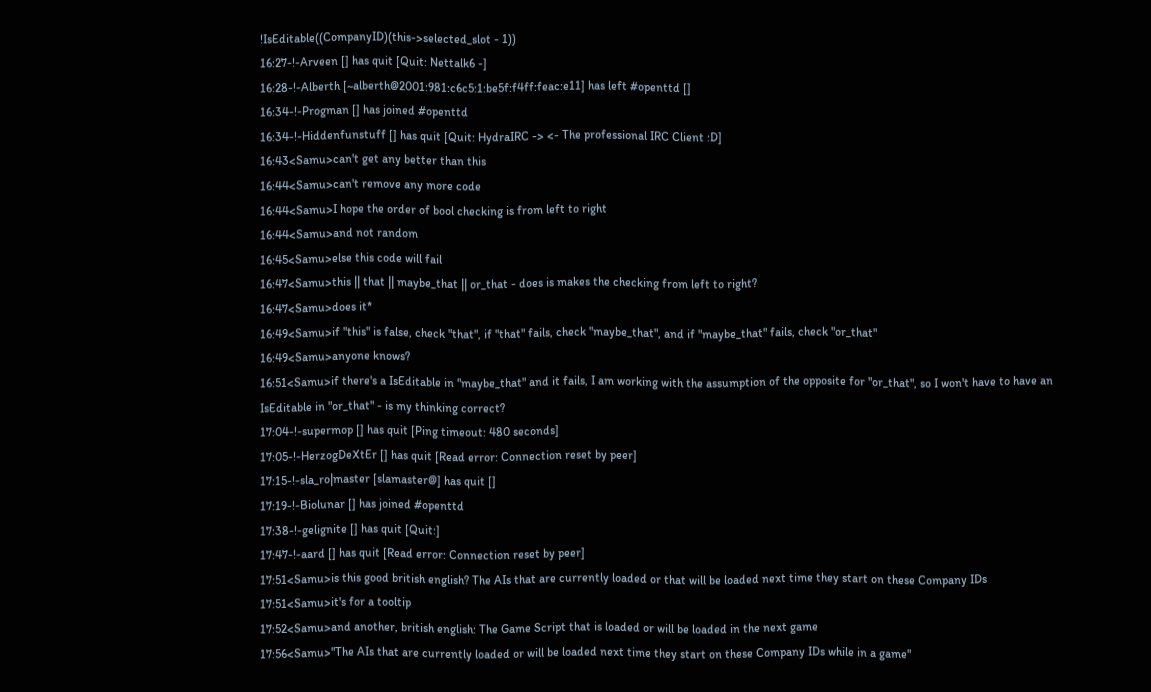!IsEditable((CompanyID)(this->selected_slot - 1))
16:27-!-Arveen [] has quit [Quit: Nettalk6 -]
16:28-!-Alberth [~alberth@2001:981:c6c5:1:be5f:f4ff:feac:e11] has left #openttd []
16:34-!-Progman [] has joined #openttd
16:34-!-Hiddenfunstuff [] has quit [Quit: HydraIRC -> <- The professional IRC Client :D]
16:43<Samu>can't get any better than this
16:44<Samu>can't remove any more code
16:44<Samu>I hope the order of bool checking is from left to right
16:44<Samu>and not random
16:45<Samu>else this code will fail
16:47<Samu>this || that || maybe_that || or_that - does is makes the checking from left to right?
16:47<Samu>does it*
16:49<Samu>if "this" is false, check "that", if "that" fails, check "maybe_that", and if "maybe_that" fails, check "or_that"
16:49<Samu>anyone knows?
16:51<Samu>if there's a IsEditable in "maybe_that" and it fails, I am working with the assumption of the opposite for "or_that", so I won't have to have an IsEditable in "or_that" - is my thinking correct?
17:04-!-supermop [] has quit [Ping timeout: 480 seconds]
17:05-!-HerzogDeXtEr [] has quit [Read error: Connection reset by peer]
17:15-!-sla_ro|master [slamaster@] has quit []
17:19-!-Biolunar [] has joined #openttd
17:38-!-gelignite [] has quit [Quit:]
17:47-!-aard [] has quit [Read error: Connection reset by peer]
17:51<Samu>is this good british english? The AIs that are currently loaded or that will be loaded next time they start on these Company IDs
17:51<Samu>it's for a tooltip
17:52<Samu>and another, british english: The Game Script that is loaded or will be loaded in the next game
17:56<Samu>"The AIs that are currently loaded or will be loaded next time they start on these Company IDs while in a game"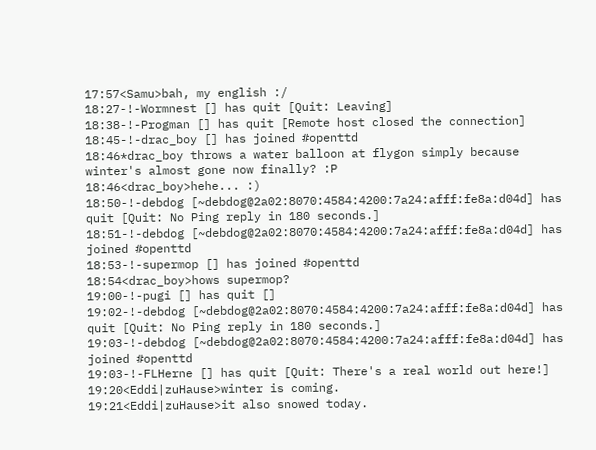17:57<Samu>bah, my english :/
18:27-!-Wormnest [] has quit [Quit: Leaving]
18:38-!-Progman [] has quit [Remote host closed the connection]
18:45-!-drac_boy [] has joined #openttd
18:46*drac_boy throws a water balloon at flygon simply because winter's almost gone now finally? :P
18:46<drac_boy>hehe... :)
18:50-!-debdog [~debdog@2a02:8070:4584:4200:7a24:afff:fe8a:d04d] has quit [Quit: No Ping reply in 180 seconds.]
18:51-!-debdog [~debdog@2a02:8070:4584:4200:7a24:afff:fe8a:d04d] has joined #openttd
18:53-!-supermop [] has joined #openttd
18:54<drac_boy>hows supermop?
19:00-!-pugi [] has quit []
19:02-!-debdog [~debdog@2a02:8070:4584:4200:7a24:afff:fe8a:d04d] has quit [Quit: No Ping reply in 180 seconds.]
19:03-!-debdog [~debdog@2a02:8070:4584:4200:7a24:afff:fe8a:d04d] has joined #openttd
19:03-!-FLHerne [] has quit [Quit: There's a real world out here!]
19:20<Eddi|zuHause>winter is coming.
19:21<Eddi|zuHause>it also snowed today.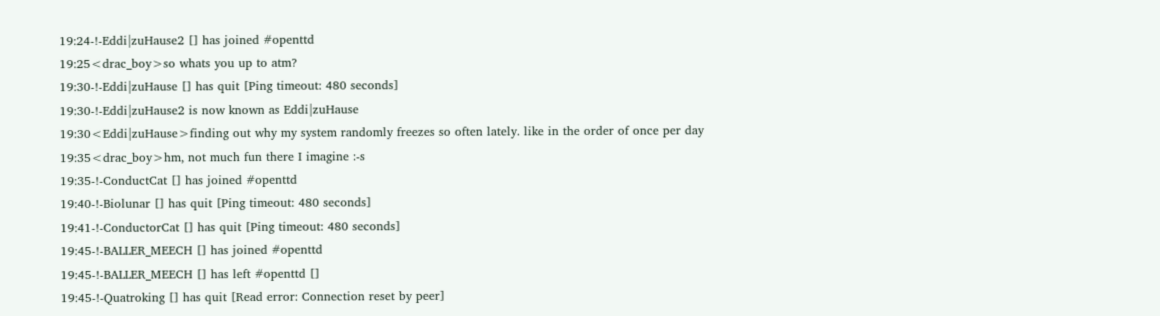19:24-!-Eddi|zuHause2 [] has joined #openttd
19:25<drac_boy>so whats you up to atm?
19:30-!-Eddi|zuHause [] has quit [Ping timeout: 480 seconds]
19:30-!-Eddi|zuHause2 is now known as Eddi|zuHause
19:30<Eddi|zuHause>finding out why my system randomly freezes so often lately. like in the order of once per day
19:35<drac_boy>hm, not much fun there I imagine :-s
19:35-!-ConductCat [] has joined #openttd
19:40-!-Biolunar [] has quit [Ping timeout: 480 seconds]
19:41-!-ConductorCat [] has quit [Ping timeout: 480 seconds]
19:45-!-BALLER_MEECH [] has joined #openttd
19:45-!-BALLER_MEECH [] has left #openttd []
19:45-!-Quatroking [] has quit [Read error: Connection reset by peer]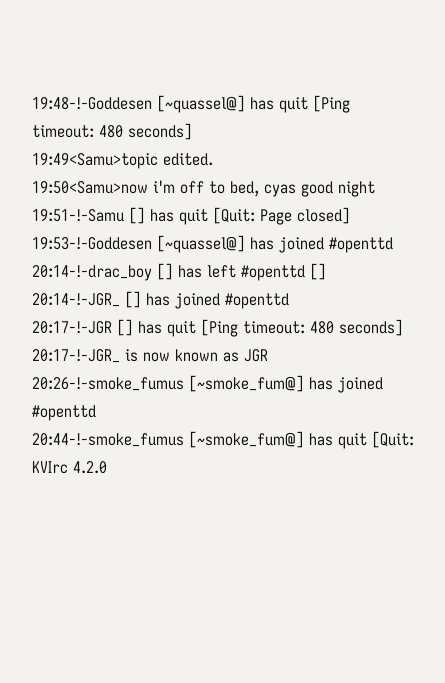19:48-!-Goddesen [~quassel@] has quit [Ping timeout: 480 seconds]
19:49<Samu>topic edited.
19:50<Samu>now i'm off to bed, cyas good night
19:51-!-Samu [] has quit [Quit: Page closed]
19:53-!-Goddesen [~quassel@] has joined #openttd
20:14-!-drac_boy [] has left #openttd []
20:14-!-JGR_ [] has joined #openttd
20:17-!-JGR [] has quit [Ping timeout: 480 seconds]
20:17-!-JGR_ is now known as JGR
20:26-!-smoke_fumus [~smoke_fum@] has joined #openttd
20:44-!-smoke_fumus [~smoke_fum@] has quit [Quit: KVIrc 4.2.0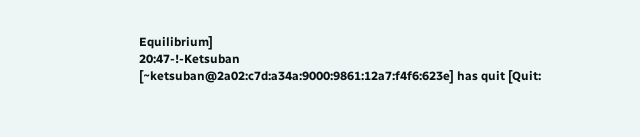Equilibrium]
20:47-!-Ketsuban [~ketsuban@2a02:c7d:a34a:9000:9861:12a7:f4f6:623e] has quit [Quit: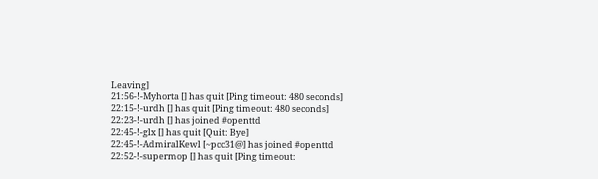Leaving]
21:56-!-Myhorta [] has quit [Ping timeout: 480 seconds]
22:15-!-urdh [] has quit [Ping timeout: 480 seconds]
22:23-!-urdh [] has joined #openttd
22:45-!-glx [] has quit [Quit: Bye]
22:45-!-AdmiralKewl [~pcc31@] has joined #openttd
22:52-!-supermop [] has quit [Ping timeout: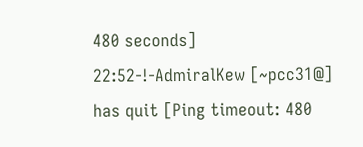480 seconds]
22:52-!-AdmiralKew [~pcc31@] has quit [Ping timeout: 480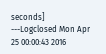seconds]
---Logclosed Mon Apr 25 00:00:43 2016